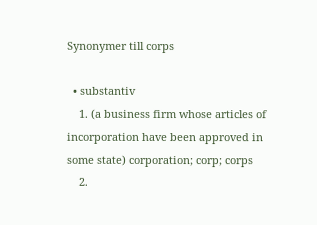Synonymer till corps

  • substantiv
    1. (a business firm whose articles of incorporation have been approved in some state) corporation; corp; corps
    2.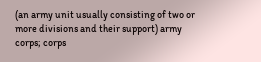(an army unit usually consisting of two or more divisions and their support) army corps; corps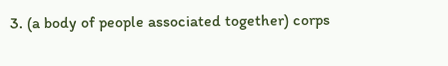3. (a body of people associated together) corps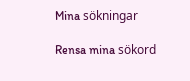Mina sökningar

Rensa mina sökord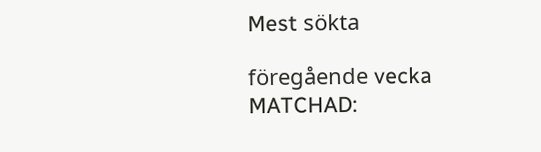Mest sökta

föregående vecka
MATCHAD: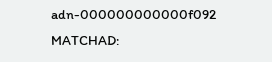adn-000000000000f092
MATCHAD: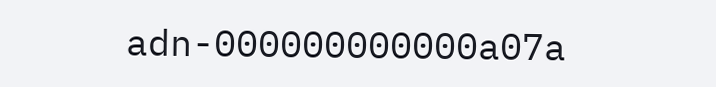adn-000000000000a07a